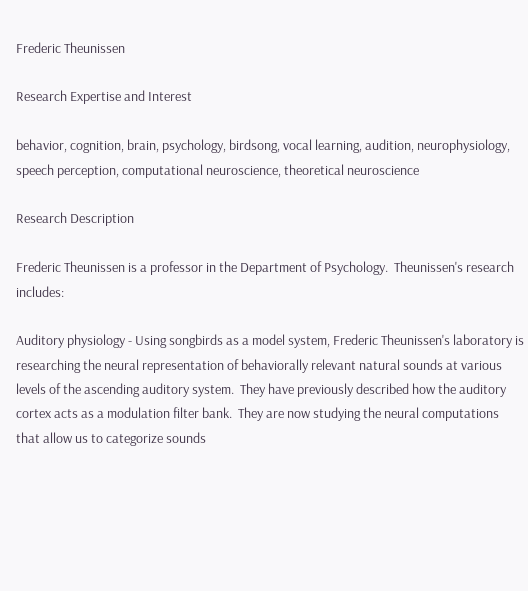Frederic Theunissen

Research Expertise and Interest

behavior, cognition, brain, psychology, birdsong, vocal learning, audition, neurophysiology, speech perception, computational neuroscience, theoretical neuroscience

Research Description

Frederic Theunissen is a professor in the Department of Psychology.  Theunissen's research includes:

Auditory physiology - Using songbirds as a model system, Frederic Theunissen's laboratory is researching the neural representation of behaviorally relevant natural sounds at various levels of the ascending auditory system.  They have previously described how the auditory cortex acts as a modulation filter bank.  They are now studying the neural computations that allow us to categorize sounds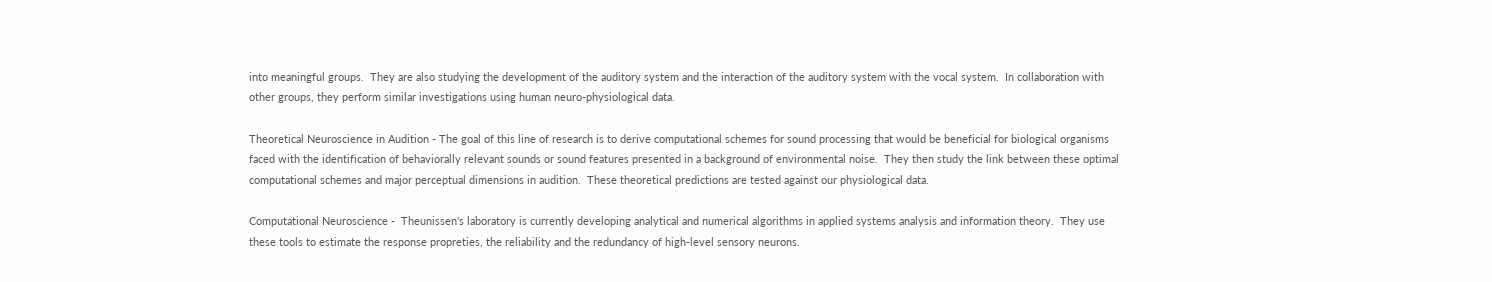into meaningful groups.  They are also studying the development of the auditory system and the interaction of the auditory system with the vocal system.  In collaboration with other groups, they perform similar investigations using human neuro-physiological data.

Theoretical Neuroscience in Audition - The goal of this line of research is to derive computational schemes for sound processing that would be beneficial for biological organisms faced with the identification of behaviorally relevant sounds or sound features presented in a background of environmental noise.  They then study the link between these optimal computational schemes and major perceptual dimensions in audition.  These theoretical predictions are tested against our physiological data.

Computational Neuroscience -  Theunissen's laboratory is currently developing analytical and numerical algorithms in applied systems analysis and information theory.  They use these tools to estimate the response propreties, the reliability and the redundancy of high-level sensory neurons.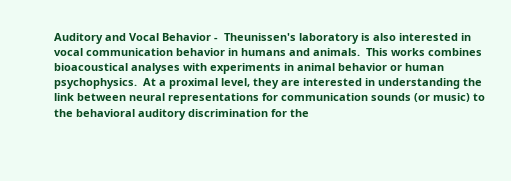Auditory and Vocal Behavior -  Theunissen's laboratory is also interested in vocal communication behavior in humans and animals.  This works combines bioacoustical analyses with experiments in animal behavior or human psychophysics.  At a proximal level, they are interested in understanding the link between neural representations for communication sounds (or music) to the behavioral auditory discrimination for the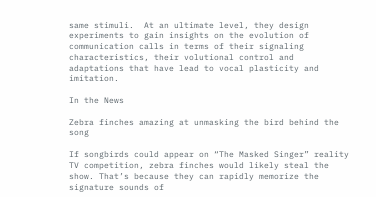same stimuli.  At an ultimate level, they design experiments to gain insights on the evolution of communication calls in terms of their signaling characteristics, their volutional control and adaptations that have lead to vocal plasticity and imitation.

In the News

Zebra finches amazing at unmasking the bird behind the song

If songbirds could appear on “The Masked Singer” reality TV competition, zebra finches would likely steal the show. That’s because they can rapidly memorize the signature sounds of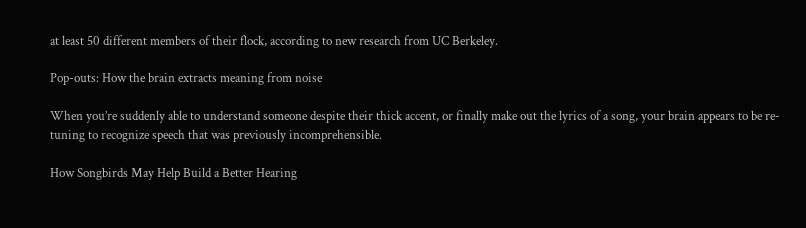at least 50 different members of their flock, according to new research from UC Berkeley.

Pop-outs: How the brain extracts meaning from noise

When you’re suddenly able to understand someone despite their thick accent, or finally make out the lyrics of a song, your brain appears to be re-tuning to recognize speech that was previously incomprehensible.

How Songbirds May Help Build a Better Hearing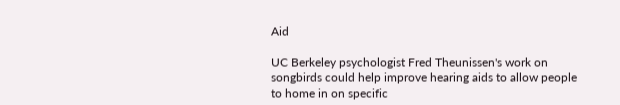Aid

UC Berkeley psychologist Fred Theunissen's work on songbirds could help improve hearing aids to allow people to home in on specific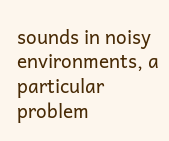sounds in noisy environments, a particular problem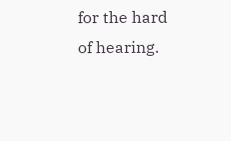for the hard of hearing.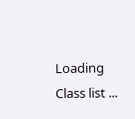Loading Class list ...